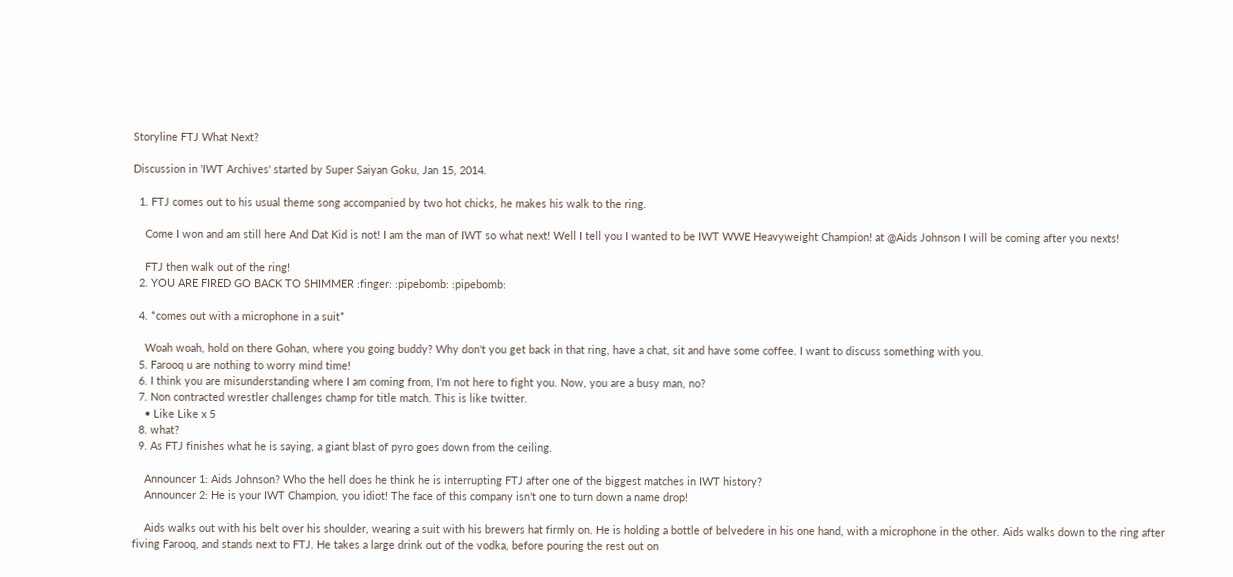Storyline FTJ What Next?

Discussion in 'IWT Archives' started by Super Saiyan Goku, Jan 15, 2014.

  1. FTJ comes out to his usual theme song accompanied by two hot chicks, he makes his walk to the ring.

    Come I won and am still here And Dat Kid is not! I am the man of IWT so what next! Well I tell you I wanted to be IWT WWE Heavyweight Champion! at @Aids Johnson I will be coming after you nexts!

    FTJ then walk out of the ring!
  2. YOU ARE FIRED GO BACK TO SHIMMER :finger: :pipebomb: :pipebomb:

  4. *comes out with a microphone in a suit*

    Woah woah, hold on there Gohan, where you going buddy? Why don't you get back in that ring, have a chat, sit and have some coffee. I want to discuss something with you.
  5. Farooq u are nothing to worry mind time!
  6. I think you are misunderstanding where I am coming from, I'm not here to fight you. Now, you are a busy man, no?
  7. Non contracted wrestler challenges champ for title match. This is like twitter.
    • Like Like x 5
  8. what?
  9. As FTJ finishes what he is saying, a giant blast of pyro goes down from the ceiling.

    Announcer 1: Aids Johnson? Who the hell does he think he is interrupting FTJ after one of the biggest matches in IWT history?
    Announcer 2: He is your IWT Champion, you idiot! The face of this company isn't one to turn down a name drop!

    Aids walks out with his belt over his shoulder, wearing a suit with his brewers hat firmly on. He is holding a bottle of belvedere in his one hand, with a microphone in the other. Aids walks down to the ring after fiving Farooq, and stands next to FTJ. He takes a large drink out of the vodka, before pouring the rest out on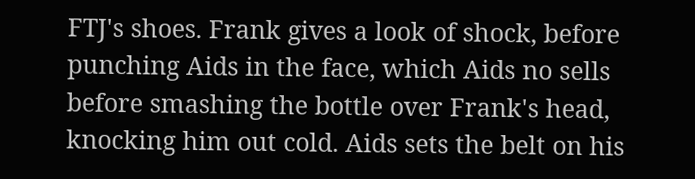FTJ's shoes. Frank gives a look of shock, before punching Aids in the face, which Aids no sells before smashing the bottle over Frank's head, knocking him out cold. Aids sets the belt on his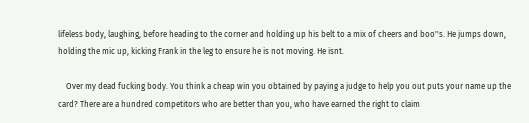lifeless body, laughing, before heading to the corner and holding up his belt to a mix of cheers and boo''s. He jumps down, holding the mic up, kicking Frank in the leg to ensure he is not moving. He isnt.

    Over my dead fucking body. You think a cheap win you obtained by paying a judge to help you out puts your name up the card? There are a hundred competitors who are better than you, who have earned the right to claim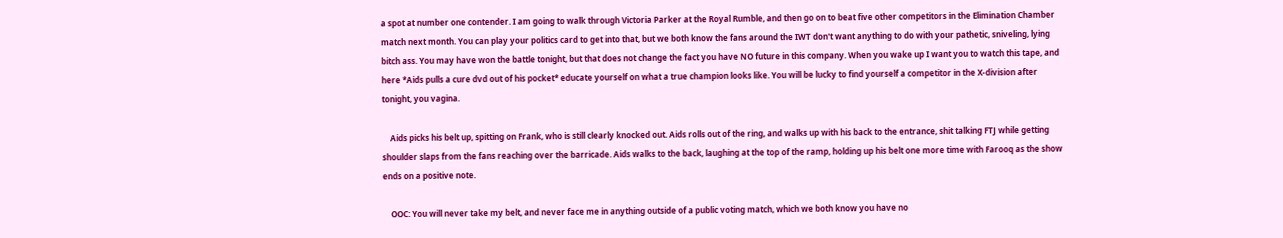a spot at number one contender. I am going to walk through Victoria Parker at the Royal Rumble, and then go on to beat five other competitors in the Elimination Chamber match next month. You can play your politics card to get into that, but we both know the fans around the IWT don't want anything to do with your pathetic, sniveling, lying bitch ass. You may have won the battle tonight, but that does not change the fact you have NO future in this company. When you wake up I want you to watch this tape, and here *Aids pulls a cure dvd out of his pocket* educate yourself on what a true champion looks like. You will be lucky to find yourself a competitor in the X-division after tonight, you vagina.

    Aids picks his belt up, spitting on Frank, who is still clearly knocked out. Aids rolls out of the ring, and walks up with his back to the entrance, shit talking FTJ while getting shoulder slaps from the fans reaching over the barricade. Aids walks to the back, laughing at the top of the ramp, holding up his belt one more time with Farooq as the show ends on a positive note.

    OOC: You will never take my belt, and never face me in anything outside of a public voting match, which we both know you have no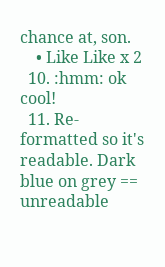chance at, son.
    • Like Like x 2
  10. :hmm: ok cool!
  11. Re-formatted so it's readable. Dark blue on grey == unreadable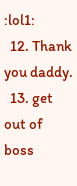:lol1:
  12. Thank you daddy.
  13. get out of boss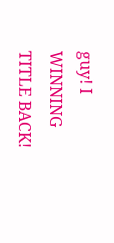guy! I WINNING TITLE BACK!